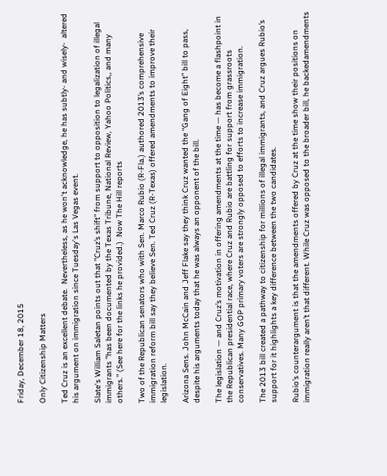Friday, December 18, 2015

Only Citizenship Matters

Ted Cruz is an excellent debate.  Nevertheless, as he won't acknowledge, he has subtly- and wisely-  altered his argument on immigration since Tuesday's Las Vegas event.

Slate's William Saletan points out that "Cruz’s shift" from support to opposition to legalization of illegal immigrants "has been documented by the Texas Tribune, National Review, Yahoo Politics,, and many others." (See here for the links he provided.)  Now The Hill reports

Two of the Republican senators who with Sen. Marco Rubio (R-Fla.) authored 2013’s comprehensive immigration reform bill say they believe Sen. Ted Cruz (R-Texas) offered amendments to improve their legislation.

Arizona Sens. John McCain and Jeff Flake say they think Cruz wanted the “Gang of Eight” bill to pass, despite his arguments today that he was always an opponent of the bill.

The legislation — and Cruz’s motivation in offering amendments at the time — has become a flashpoint in the Republican presidential race, where Cruz and Rubio are battling for support from grassroots conservatives. Many GOP primary voters are strongly opposed to efforts to increase immigration.

The 2013 bill created a pathway to citizenship for millions of illegal immigrants, and Cruz argues Rubio’s support for it highlights a key difference between the two candidates.

Rubio’s counterargument is that the amendments offered by Cruz at the time show their positions on immigration really aren’t that different. While Cruz was opposed to the broader bill, he backedamendments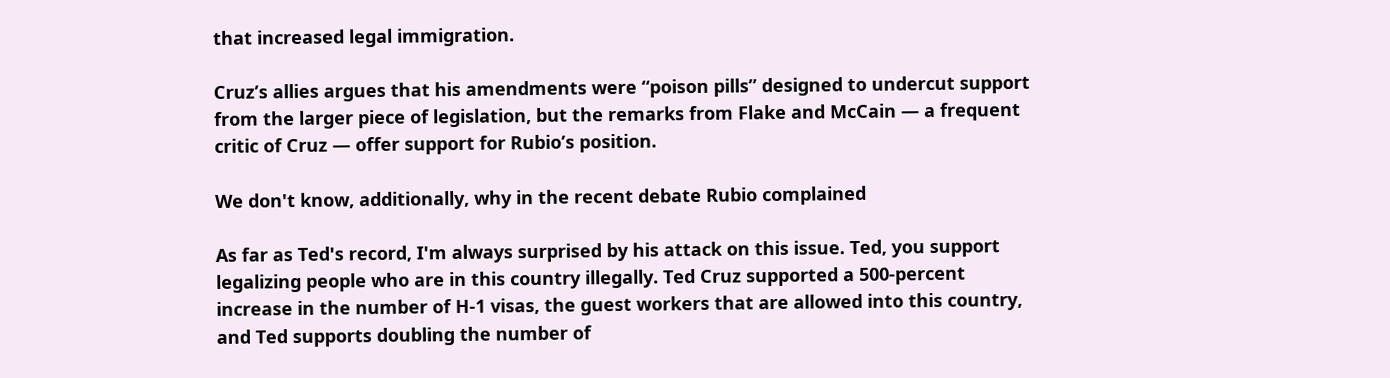that increased legal immigration.

Cruz’s allies argues that his amendments were “poison pills” designed to undercut support from the larger piece of legislation, but the remarks from Flake and McCain — a frequent critic of Cruz — offer support for Rubio’s position.

We don't know, additionally, why in the recent debate Rubio complained

As far as Ted's record, I'm always surprised by his attack on this issue. Ted, you support legalizing people who are in this country illegally. Ted Cruz supported a 500-percent increase in the number of H-1 visas, the guest workers that are allowed into this country, and Ted supports doubling the number of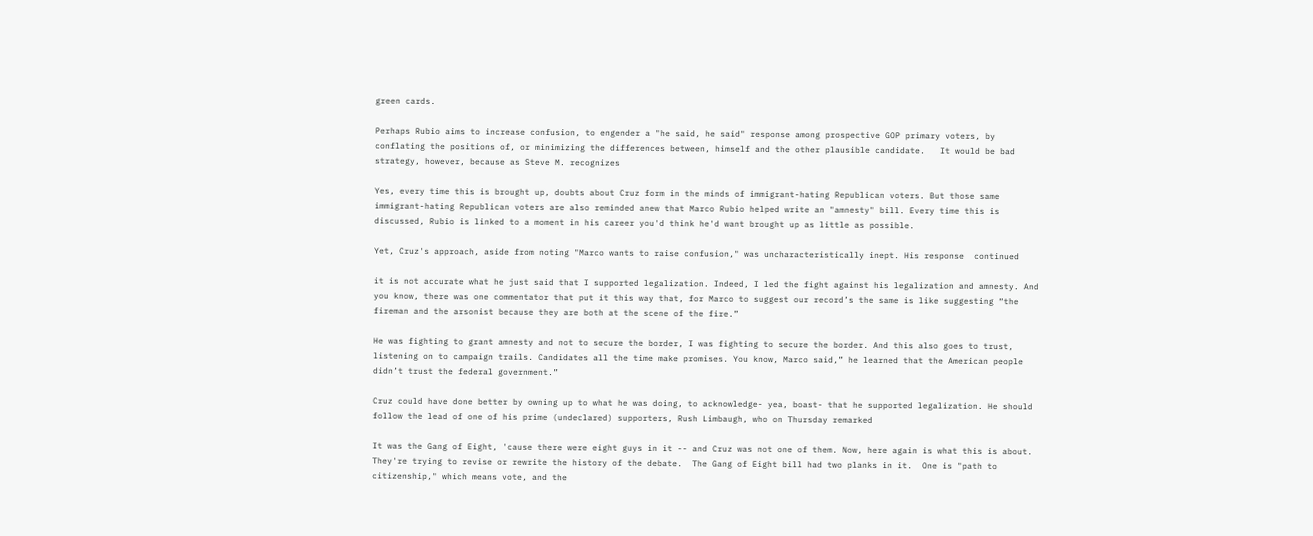green cards.

Perhaps Rubio aims to increase confusion, to engender a "he said, he said" response among prospective GOP primary voters, by conflating the positions of, or minimizing the differences between, himself and the other plausible candidate.   It would be bad strategy, however, because as Steve M. recognizes

Yes, every time this is brought up, doubts about Cruz form in the minds of immigrant-hating Republican voters. But those same immigrant-hating Republican voters are also reminded anew that Marco Rubio helped write an "amnesty" bill. Every time this is discussed, Rubio is linked to a moment in his career you'd think he'd want brought up as little as possible.

Yet, Cruz's approach, aside from noting "Marco wants to raise confusion," was uncharacteristically inept. His response  continued

it is not accurate what he just said that I supported legalization. Indeed, I led the fight against his legalization and amnesty. And you know, there was one commentator that put it this way that, for Marco to suggest our record’s the same is like suggesting “the fireman and the arsonist because they are both at the scene of the fire.”

He was fighting to grant amnesty and not to secure the border, I was fighting to secure the border. And this also goes to trust, listening on to campaign trails. Candidates all the time make promises. You know, Marco said,” he learned that the American people didn’t trust the federal government.”

Cruz could have done better by owning up to what he was doing, to acknowledge- yea, boast- that he supported legalization. He should follow the lead of one of his prime (undeclared) supporters, Rush Limbaugh, who on Thursday remarked

It was the Gang of Eight, 'cause there were eight guys in it -- and Cruz was not one of them. Now, here again is what this is about.  They're trying to revise or rewrite the history of the debate.  The Gang of Eight bill had two planks in it.  One is "path to citizenship," which means vote, and the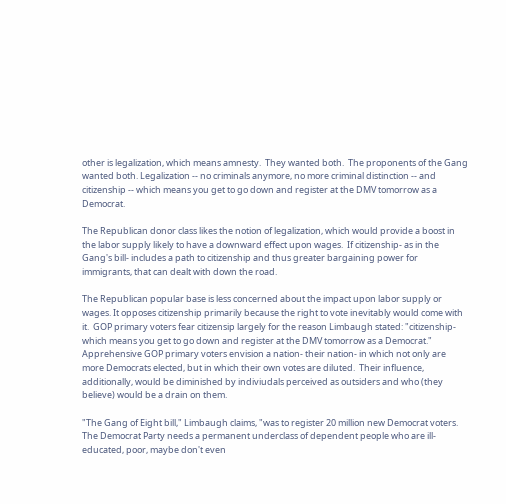other is legalization, which means amnesty.  They wanted both.  The proponents of the Gang wanted both. Legalization -- no criminals anymore, no more criminal distinction -- and citizenship -- which means you get to go down and register at the DMV tomorrow as a Democrat.

The Republican donor class likes the notion of legalization, which would provide a boost in the labor supply likely to have a downward effect upon wages.  If citizenship- as in the Gang's bill- includes a path to citizenship and thus greater bargaining power for immigrants, that can dealt with down the road.

The Republican popular base is less concerned about the impact upon labor supply or wages. It opposes citizenship primarily because the right to vote inevitably would come with it.  GOP primary voters fear citizensip largely for the reason Limbaugh stated: "citizenship- which means you get to go down and register at the DMV tomorrow as a Democrat." Apprehensive GOP primary voters envision a nation- their nation- in which not only are more Democrats elected, but in which their own votes are diluted.  Their influence, additionally, would be diminished by indiviudals perceived as outsiders and who (they believe) would be a drain on them.

"The Gang of Eight bill," Limbaugh claims, "was to register 20 million new Democrat voters. The Democrat Party needs a permanent underclass of dependent people who are ill-educated, poor, maybe don't even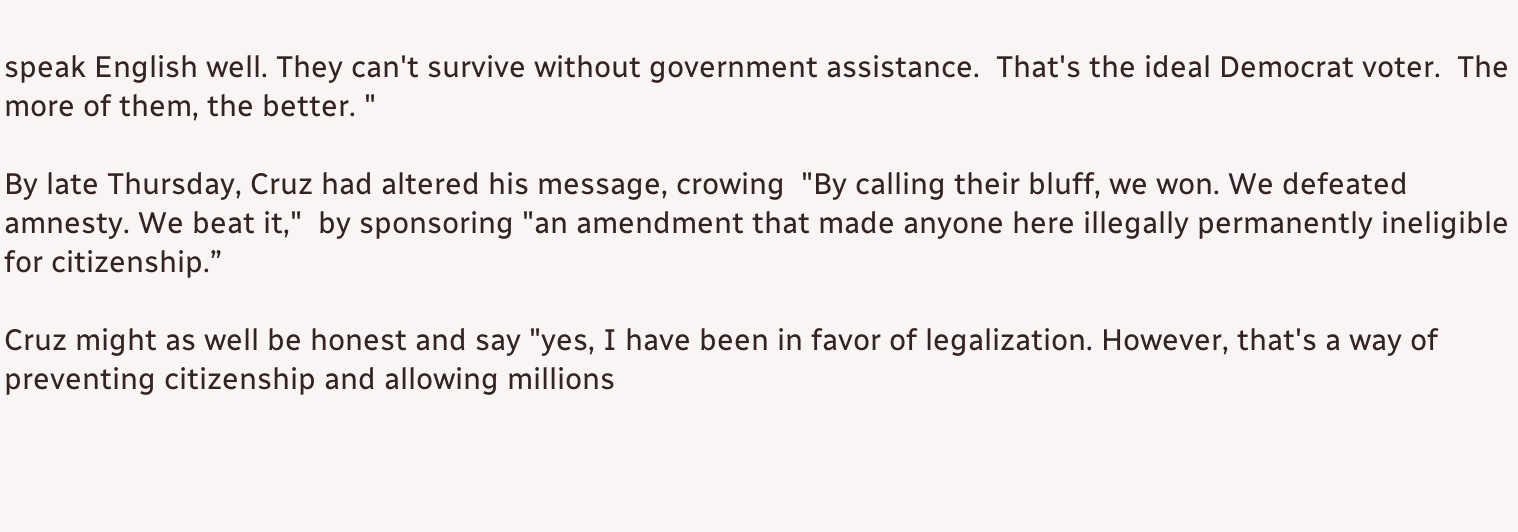speak English well. They can't survive without government assistance.  That's the ideal Democrat voter.  The more of them, the better. "

By late Thursday, Cruz had altered his message, crowing  "By calling their bluff, we won. We defeated amnesty. We beat it,"  by sponsoring "an amendment that made anyone here illegally permanently ineligible for citizenship.”

Cruz might as well be honest and say "yes, I have been in favor of legalization. However, that's a way of preventing citizenship and allowing millions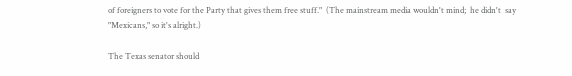of foreigners to vote for the Party that gives them free stuff."  (The mainstream media wouldn't mind;  he didn't  say "Mexicans," so it's alright.)

The Texas senator should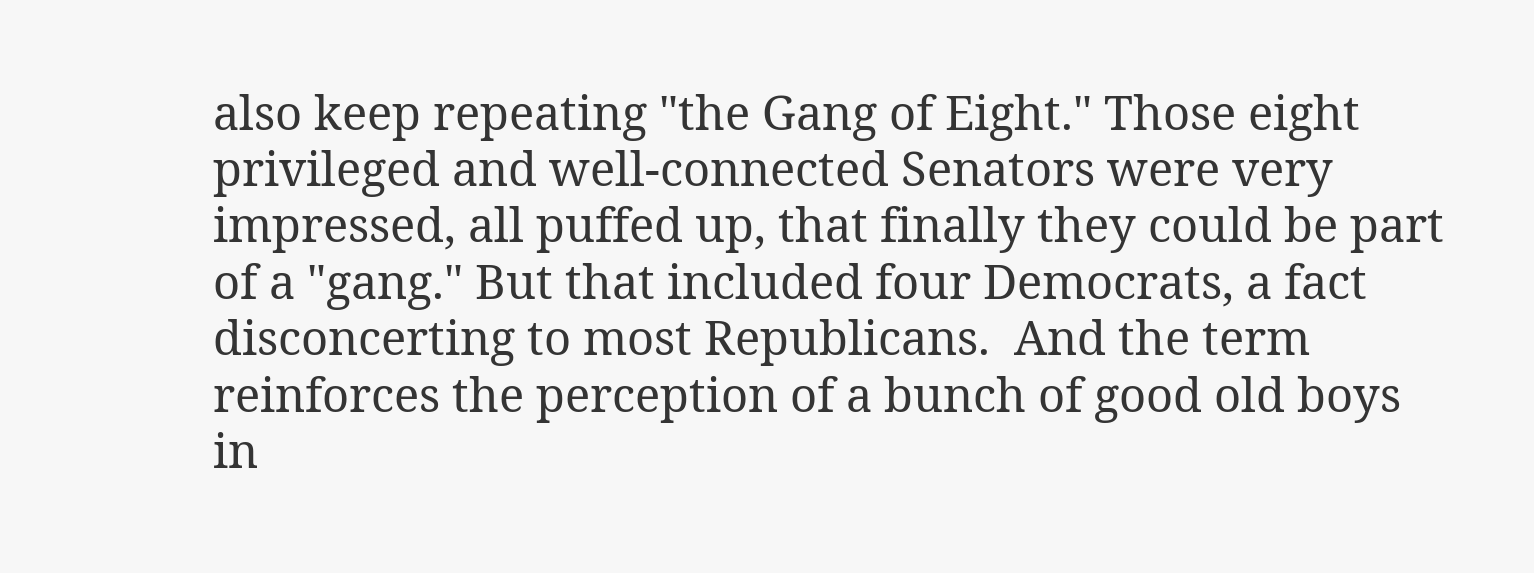also keep repeating "the Gang of Eight." Those eight privileged and well-connected Senators were very impressed, all puffed up, that finally they could be part of a "gang." But that included four Democrats, a fact disconcerting to most Republicans.  And the term reinforces the perception of a bunch of good old boys in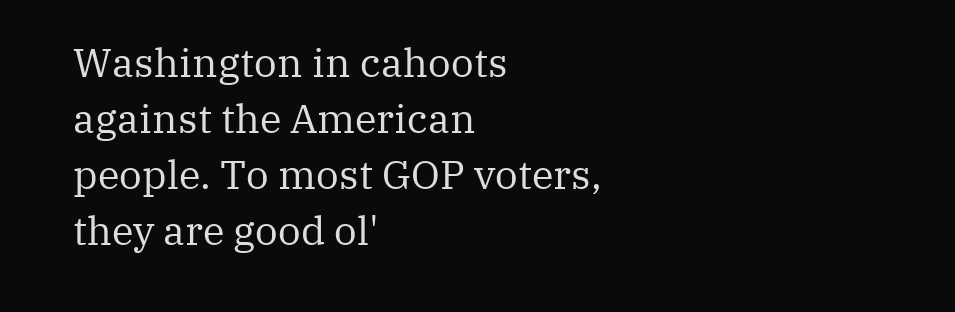Washington in cahoots against the American people. To most GOP voters, they are good ol'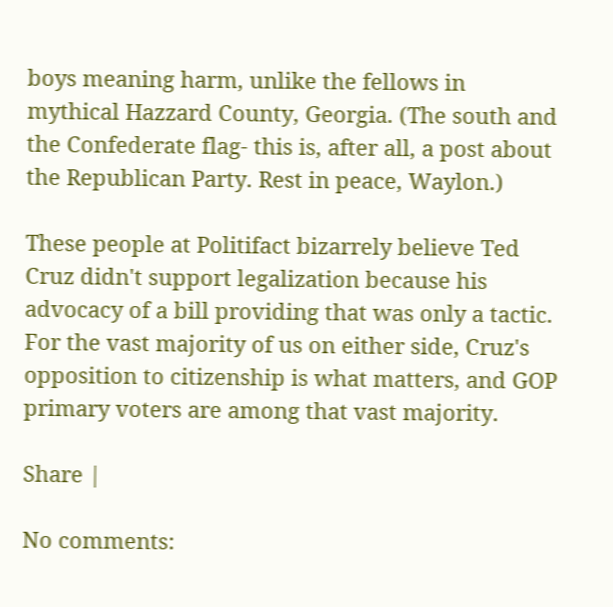boys meaning harm, unlike the fellows in mythical Hazzard County, Georgia. (The south and the Confederate flag- this is, after all, a post about the Republican Party. Rest in peace, Waylon.)

These people at Politifact bizarrely believe Ted Cruz didn't support legalization because his advocacy of a bill providing that was only a tactic. For the vast majority of us on either side, Cruz's opposition to citizenship is what matters, and GOP primary voters are among that vast majority.

Share |

No comments: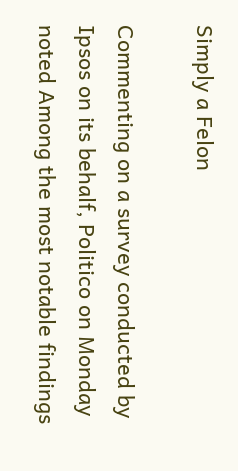Simply a Felon

Commenting on a survey conducted by Ipsos on its behalf, Politico on Monday noted Among the most notable findings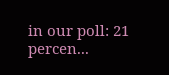in our poll: 21 percen...